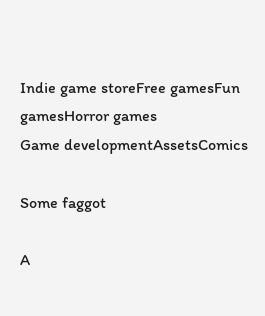Indie game storeFree gamesFun gamesHorror games
Game developmentAssetsComics

Some faggot

A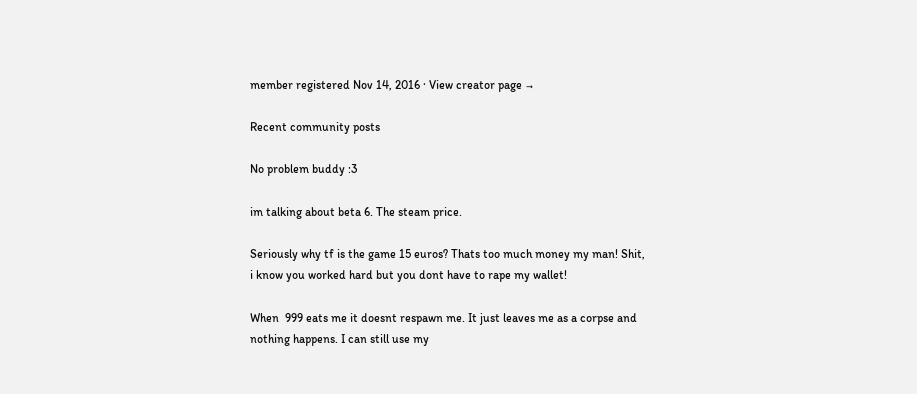member registered Nov 14, 2016 · View creator page →

Recent community posts

No problem buddy :3

im talking about beta 6. The steam price.

Seriously why tf is the game 15 euros? Thats too much money my man! Shit, i know you worked hard but you dont have to rape my wallet!

When  999 eats me it doesnt respawn me. It just leaves me as a corpse and nothing happens. I can still use my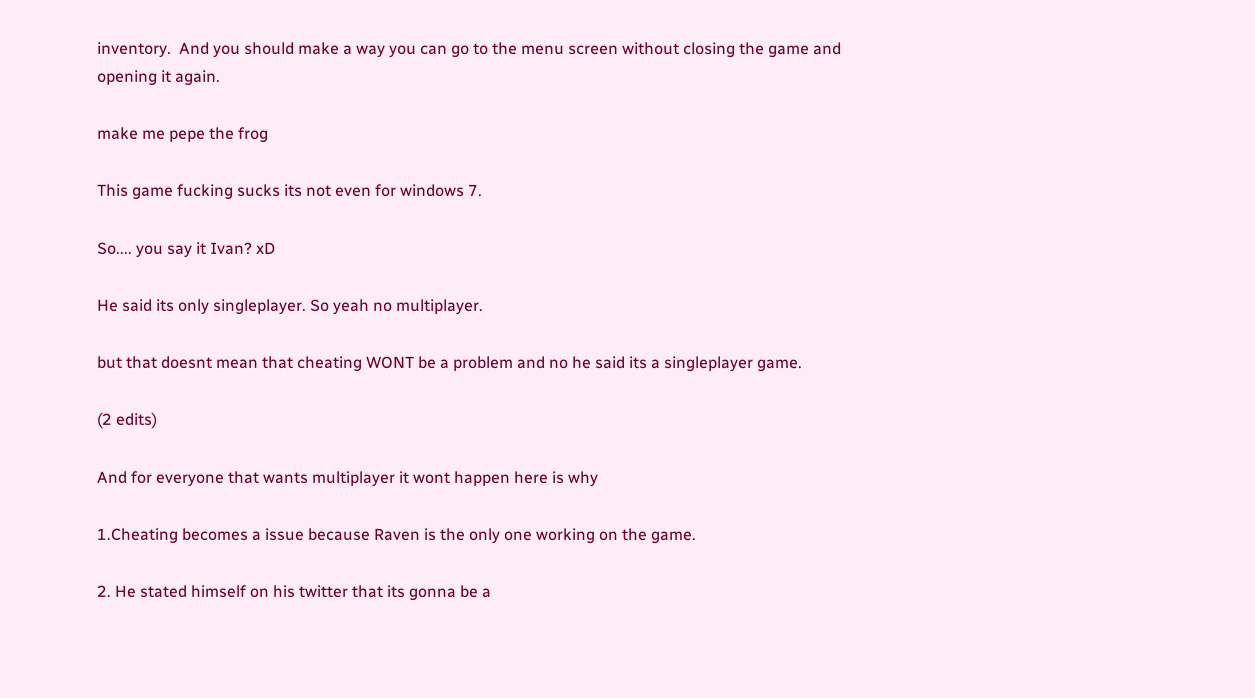inventory.  And you should make a way you can go to the menu screen without closing the game and opening it again.

make me pepe the frog

This game fucking sucks its not even for windows 7.

So.... you say it Ivan? xD

He said its only singleplayer. So yeah no multiplayer.

but that doesnt mean that cheating WONT be a problem and no he said its a singleplayer game.

(2 edits)

And for everyone that wants multiplayer it wont happen here is why

1.Cheating becomes a issue because Raven is the only one working on the game.

2. He stated himself on his twitter that its gonna be a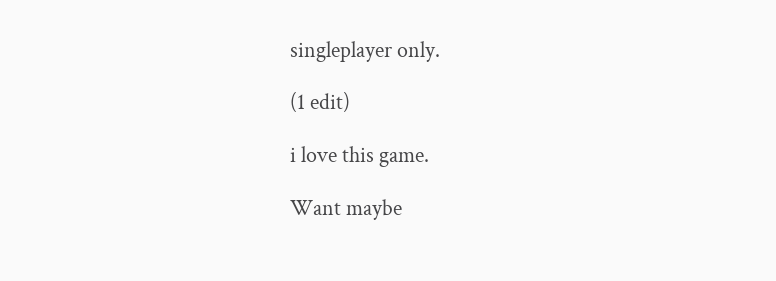singleplayer only.

(1 edit)

i love this game.

Want maybe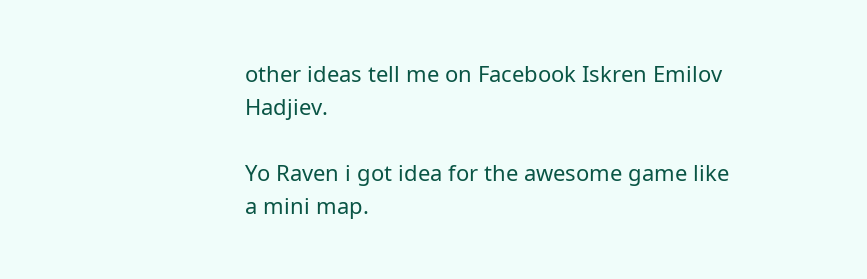other ideas tell me on Facebook Iskren Emilov Hadjiev.

Yo Raven i got idea for the awesome game like a mini map.